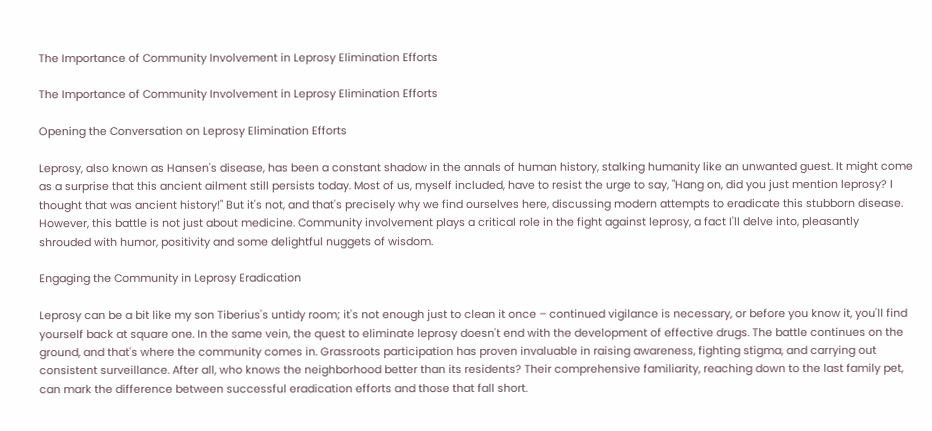The Importance of Community Involvement in Leprosy Elimination Efforts

The Importance of Community Involvement in Leprosy Elimination Efforts

Opening the Conversation on Leprosy Elimination Efforts

Leprosy, also known as Hansen's disease, has been a constant shadow in the annals of human history, stalking humanity like an unwanted guest. It might come as a surprise that this ancient ailment still persists today. Most of us, myself included, have to resist the urge to say, "Hang on, did you just mention leprosy? I thought that was ancient history!" But it's not, and that's precisely why we find ourselves here, discussing modern attempts to eradicate this stubborn disease. However, this battle is not just about medicine. Community involvement plays a critical role in the fight against leprosy, a fact I'll delve into, pleasantly shrouded with humor, positivity and some delightful nuggets of wisdom.

Engaging the Community in Leprosy Eradication

Leprosy can be a bit like my son Tiberius's untidy room; it's not enough just to clean it once – continued vigilance is necessary, or before you know it, you'll find yourself back at square one. In the same vein, the quest to eliminate leprosy doesn't end with the development of effective drugs. The battle continues on the ground, and that's where the community comes in. Grassroots participation has proven invaluable in raising awareness, fighting stigma, and carrying out consistent surveillance. After all, who knows the neighborhood better than its residents? Their comprehensive familiarity, reaching down to the last family pet, can mark the difference between successful eradication efforts and those that fall short.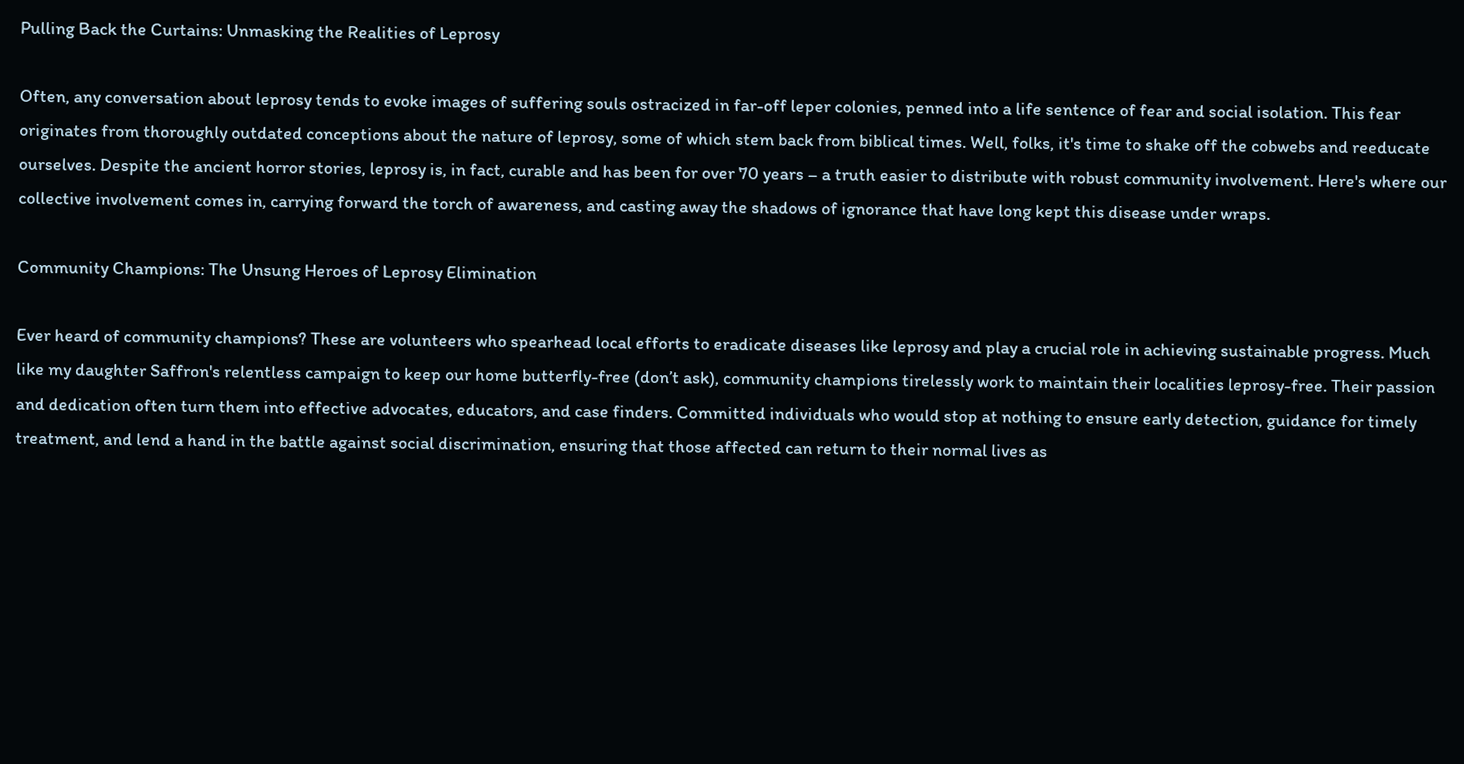Pulling Back the Curtains: Unmasking the Realities of Leprosy

Often, any conversation about leprosy tends to evoke images of suffering souls ostracized in far-off leper colonies, penned into a life sentence of fear and social isolation. This fear originates from thoroughly outdated conceptions about the nature of leprosy, some of which stem back from biblical times. Well, folks, it's time to shake off the cobwebs and reeducate ourselves. Despite the ancient horror stories, leprosy is, in fact, curable and has been for over 70 years – a truth easier to distribute with robust community involvement. Here's where our collective involvement comes in, carrying forward the torch of awareness, and casting away the shadows of ignorance that have long kept this disease under wraps.

Community Champions: The Unsung Heroes of Leprosy Elimination

Ever heard of community champions? These are volunteers who spearhead local efforts to eradicate diseases like leprosy and play a crucial role in achieving sustainable progress. Much like my daughter Saffron's relentless campaign to keep our home butterfly-free (don’t ask), community champions tirelessly work to maintain their localities leprosy-free. Their passion and dedication often turn them into effective advocates, educators, and case finders. Committed individuals who would stop at nothing to ensure early detection, guidance for timely treatment, and lend a hand in the battle against social discrimination, ensuring that those affected can return to their normal lives as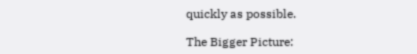quickly as possible.

The Bigger Picture: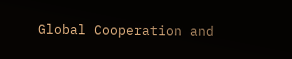Global Cooperation and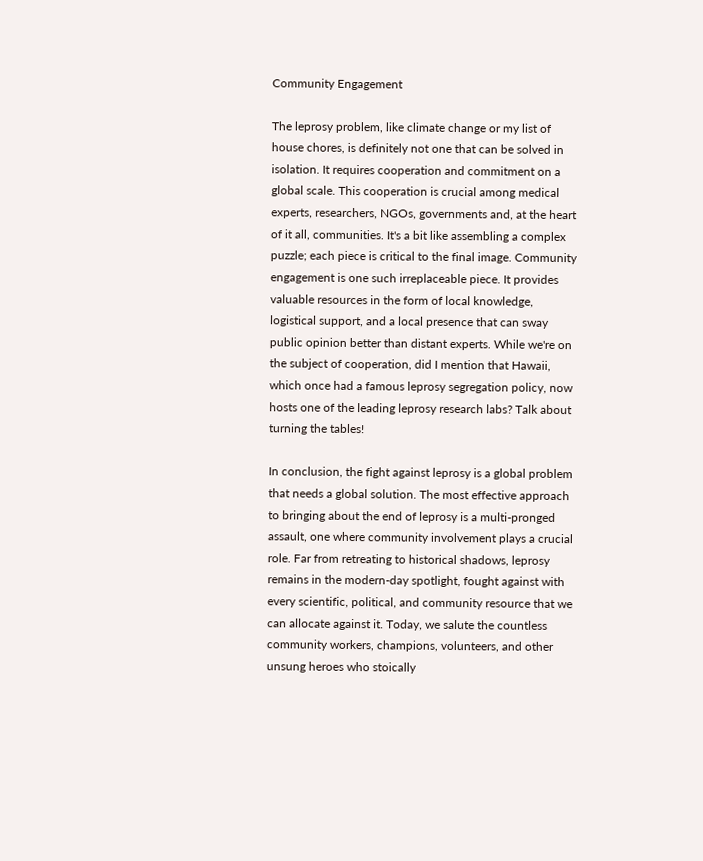Community Engagement

The leprosy problem, like climate change or my list of house chores, is definitely not one that can be solved in isolation. It requires cooperation and commitment on a global scale. This cooperation is crucial among medical experts, researchers, NGOs, governments and, at the heart of it all, communities. It's a bit like assembling a complex puzzle; each piece is critical to the final image. Community engagement is one such irreplaceable piece. It provides valuable resources in the form of local knowledge, logistical support, and a local presence that can sway public opinion better than distant experts. While we're on the subject of cooperation, did I mention that Hawaii, which once had a famous leprosy segregation policy, now hosts one of the leading leprosy research labs? Talk about turning the tables!

In conclusion, the fight against leprosy is a global problem that needs a global solution. The most effective approach to bringing about the end of leprosy is a multi-pronged assault, one where community involvement plays a crucial role. Far from retreating to historical shadows, leprosy remains in the modern-day spotlight, fought against with every scientific, political, and community resource that we can allocate against it. Today, we salute the countless community workers, champions, volunteers, and other unsung heroes who stoically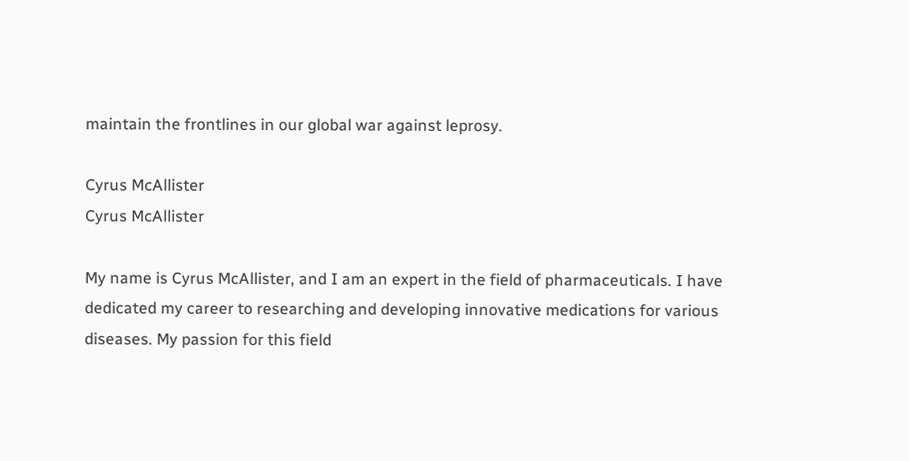maintain the frontlines in our global war against leprosy.

Cyrus McAllister
Cyrus McAllister

My name is Cyrus McAllister, and I am an expert in the field of pharmaceuticals. I have dedicated my career to researching and developing innovative medications for various diseases. My passion for this field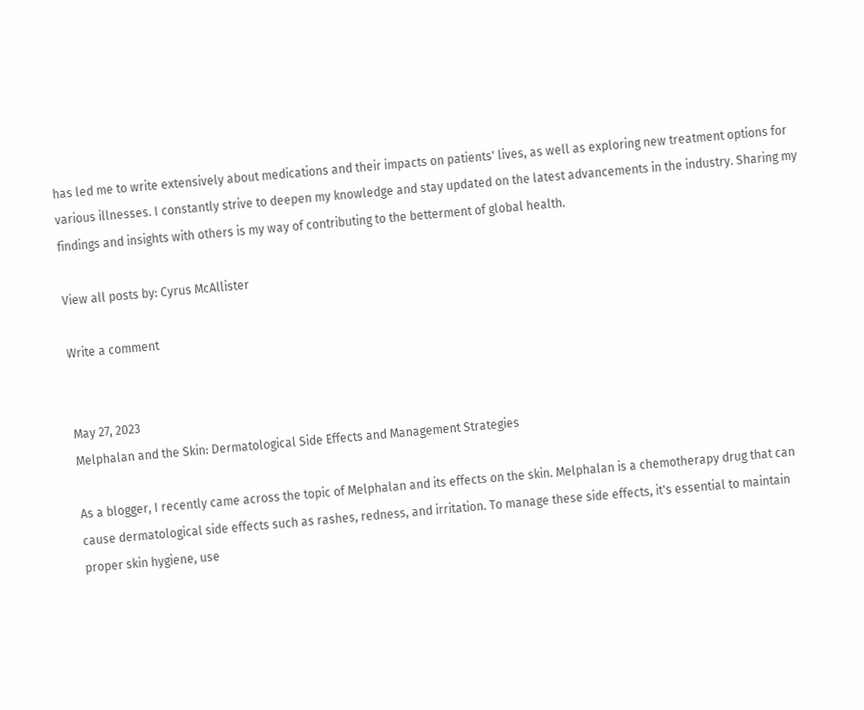has led me to write extensively about medications and their impacts on patients' lives, as well as exploring new treatment options for various illnesses. I constantly strive to deepen my knowledge and stay updated on the latest advancements in the industry. Sharing my findings and insights with others is my way of contributing to the betterment of global health.

View all posts by: Cyrus McAllister

Write a comment


May 27, 2023
Melphalan and the Skin: Dermatological Side Effects and Management Strategies

As a blogger, I recently came across the topic of Melphalan and its effects on the skin. Melphalan is a chemotherapy drug that can cause dermatological side effects such as rashes, redness, and irritation. To manage these side effects, it's essential to maintain proper skin hygiene, use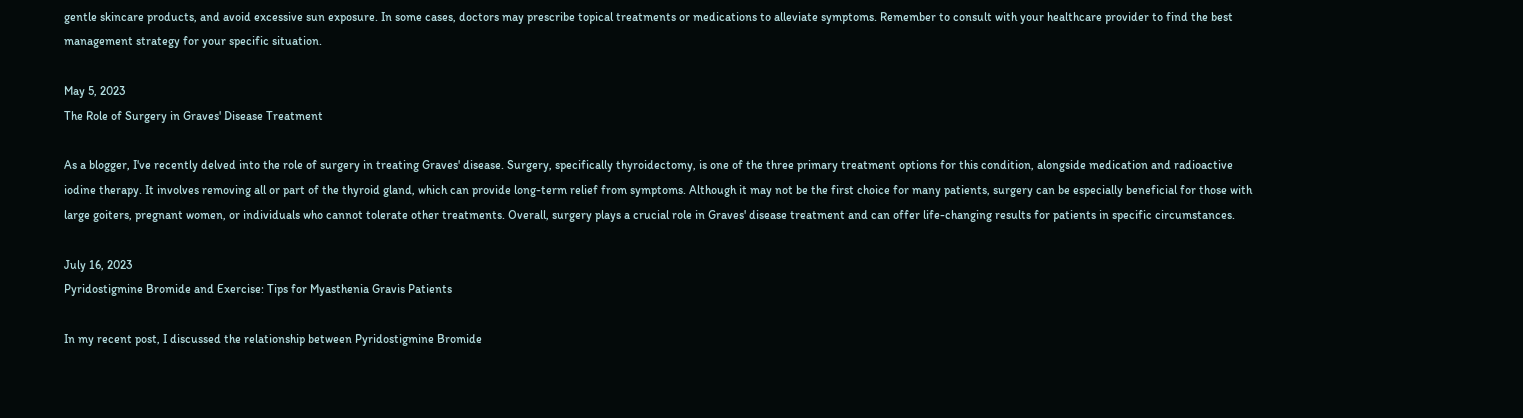gentle skincare products, and avoid excessive sun exposure. In some cases, doctors may prescribe topical treatments or medications to alleviate symptoms. Remember to consult with your healthcare provider to find the best management strategy for your specific situation.

May 5, 2023
The Role of Surgery in Graves' Disease Treatment

As a blogger, I've recently delved into the role of surgery in treating Graves' disease. Surgery, specifically thyroidectomy, is one of the three primary treatment options for this condition, alongside medication and radioactive iodine therapy. It involves removing all or part of the thyroid gland, which can provide long-term relief from symptoms. Although it may not be the first choice for many patients, surgery can be especially beneficial for those with large goiters, pregnant women, or individuals who cannot tolerate other treatments. Overall, surgery plays a crucial role in Graves' disease treatment and can offer life-changing results for patients in specific circumstances.

July 16, 2023
Pyridostigmine Bromide and Exercise: Tips for Myasthenia Gravis Patients

In my recent post, I discussed the relationship between Pyridostigmine Bromide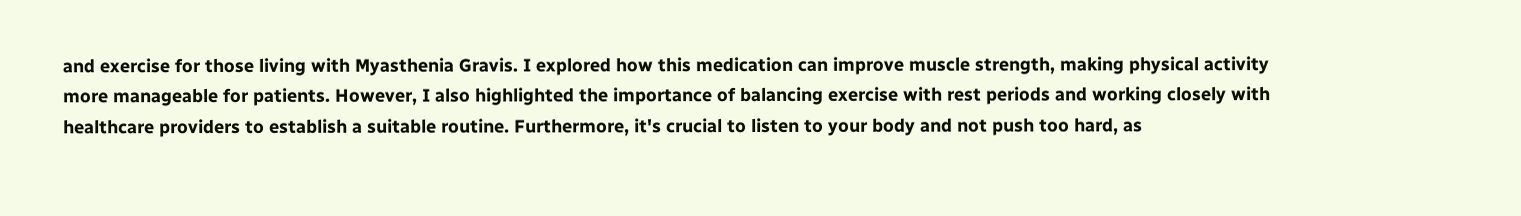and exercise for those living with Myasthenia Gravis. I explored how this medication can improve muscle strength, making physical activity more manageable for patients. However, I also highlighted the importance of balancing exercise with rest periods and working closely with healthcare providers to establish a suitable routine. Furthermore, it's crucial to listen to your body and not push too hard, as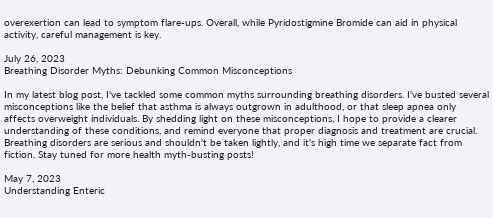overexertion can lead to symptom flare-ups. Overall, while Pyridostigmine Bromide can aid in physical activity, careful management is key.

July 26, 2023
Breathing Disorder Myths: Debunking Common Misconceptions

In my latest blog post, I've tackled some common myths surrounding breathing disorders. I've busted several misconceptions like the belief that asthma is always outgrown in adulthood, or that sleep apnea only affects overweight individuals. By shedding light on these misconceptions, I hope to provide a clearer understanding of these conditions, and remind everyone that proper diagnosis and treatment are crucial. Breathing disorders are serious and shouldn't be taken lightly, and it's high time we separate fact from fiction. Stay tuned for more health myth-busting posts!

May 7, 2023
Understanding Enteric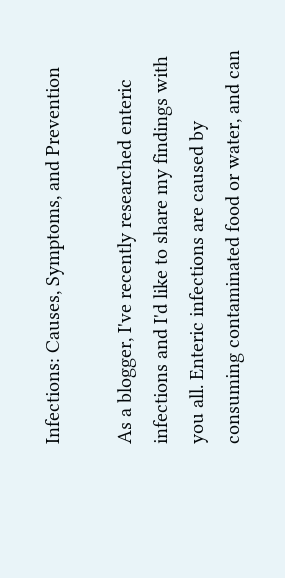Infections: Causes, Symptoms, and Prevention

As a blogger, I've recently researched enteric infections and I'd like to share my findings with you all. Enteric infections are caused by consuming contaminated food or water, and can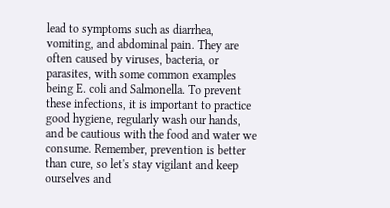lead to symptoms such as diarrhea, vomiting, and abdominal pain. They are often caused by viruses, bacteria, or parasites, with some common examples being E. coli and Salmonella. To prevent these infections, it is important to practice good hygiene, regularly wash our hands, and be cautious with the food and water we consume. Remember, prevention is better than cure, so let's stay vigilant and keep ourselves and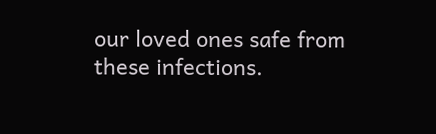our loved ones safe from these infections.